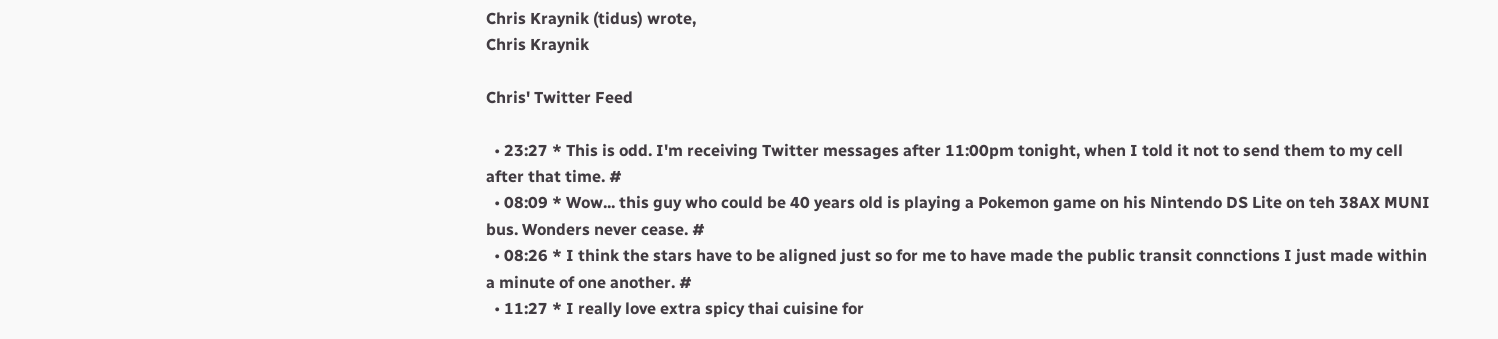Chris Kraynik (tidus) wrote,
Chris Kraynik

Chris' Twitter Feed

  • 23:27 * This is odd. I'm receiving Twitter messages after 11:00pm tonight, when I told it not to send them to my cell after that time. #
  • 08:09 * Wow... this guy who could be 40 years old is playing a Pokemon game on his Nintendo DS Lite on teh 38AX MUNI bus. Wonders never cease. #
  • 08:26 * I think the stars have to be aligned just so for me to have made the public transit connctions I just made within a minute of one another. #
  • 11:27 * I really love extra spicy thai cuisine for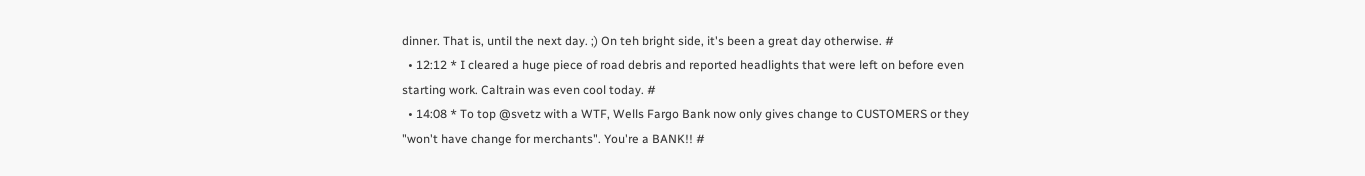dinner. That is, until the next day. ;) On teh bright side, it's been a great day otherwise. #
  • 12:12 * I cleared a huge piece of road debris and reported headlights that were left on before even starting work. Caltrain was even cool today. #
  • 14:08 * To top @svetz with a WTF, Wells Fargo Bank now only gives change to CUSTOMERS or they "won't have change for merchants". You're a BANK!! #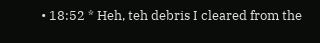• 18:52 * Heh, teh debris I cleared from the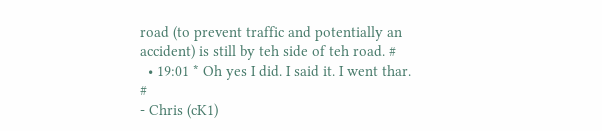road (to prevent traffic and potentially an accident) is still by teh side of teh road. #
  • 19:01 * Oh yes I did. I said it. I went thar. #
- Chris (cK1)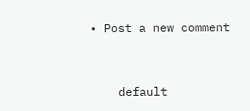• Post a new comment


    default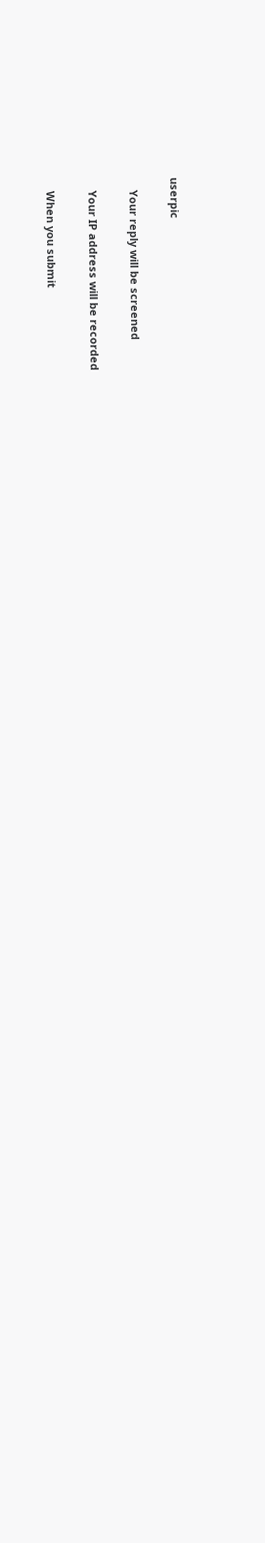userpic

    Your reply will be screened

    Your IP address will be recorded

    When you submit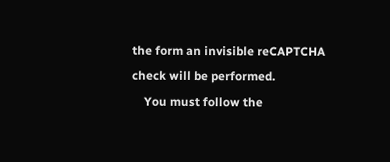the form an invisible reCAPTCHA check will be performed.
    You must follow the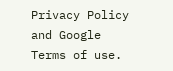Privacy Policy and Google Terms of use.